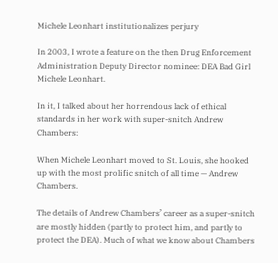Michele Leonhart institutionalizes perjury

In 2003, I wrote a feature on the then Drug Enforcement Administration Deputy Director nominee: DEA Bad Girl Michele Leonhart.

In it, I talked about her horrendous lack of ethical standards in her work with super-snitch Andrew Chambers:

When Michele Leonhart moved to St. Louis, she hooked up with the most prolific snitch of all time — Andrew Chambers.

The details of Andrew Chambers’ career as a super-snitch are mostly hidden (partly to protect him, and partly to protect the DEA). Much of what we know about Chambers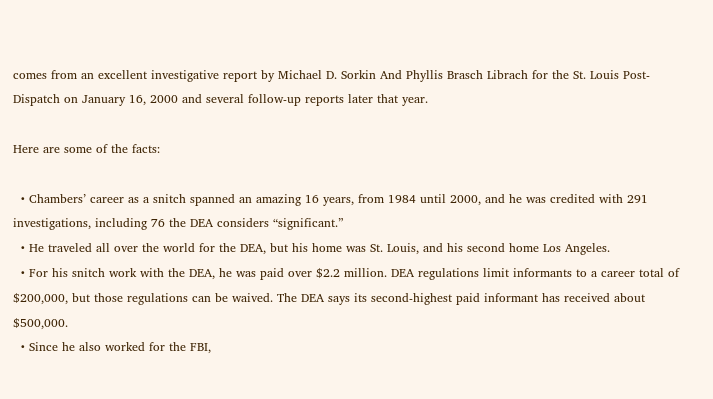comes from an excellent investigative report by Michael D. Sorkin And Phyllis Brasch Librach for the St. Louis Post-Dispatch on January 16, 2000 and several follow-up reports later that year.

Here are some of the facts:

  • Chambers’ career as a snitch spanned an amazing 16 years, from 1984 until 2000, and he was credited with 291 investigations, including 76 the DEA considers “significant.”
  • He traveled all over the world for the DEA, but his home was St. Louis, and his second home Los Angeles.
  • For his snitch work with the DEA, he was paid over $2.2 million. DEA regulations limit informants to a career total of $200,000, but those regulations can be waived. The DEA says its second-highest paid informant has received about $500,000.
  • Since he also worked for the FBI,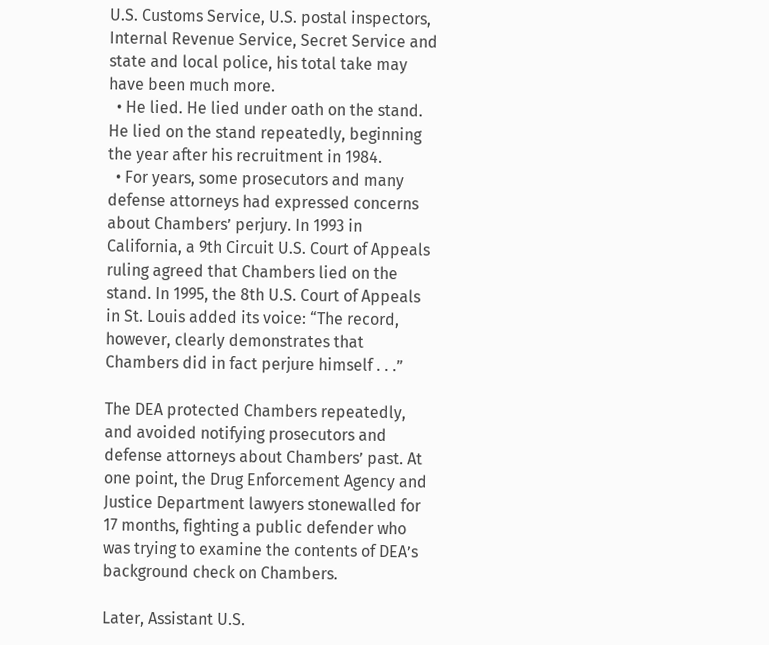U.S. Customs Service, U.S. postal inspectors, Internal Revenue Service, Secret Service and state and local police, his total take may have been much more.
  • He lied. He lied under oath on the stand. He lied on the stand repeatedly, beginning the year after his recruitment in 1984.
  • For years, some prosecutors and many defense attorneys had expressed concerns about Chambers’ perjury. In 1993 in California, a 9th Circuit U.S. Court of Appeals ruling agreed that Chambers lied on the stand. In 1995, the 8th U.S. Court of Appeals in St. Louis added its voice: “The record, however, clearly demonstrates that Chambers did in fact perjure himself . . .”

The DEA protected Chambers repeatedly, and avoided notifying prosecutors and defense attorneys about Chambers’ past. At one point, the Drug Enforcement Agency and Justice Department lawyers stonewalled for 17 months, fighting a public defender who was trying to examine the contents of DEA’s background check on Chambers.

Later, Assistant U.S.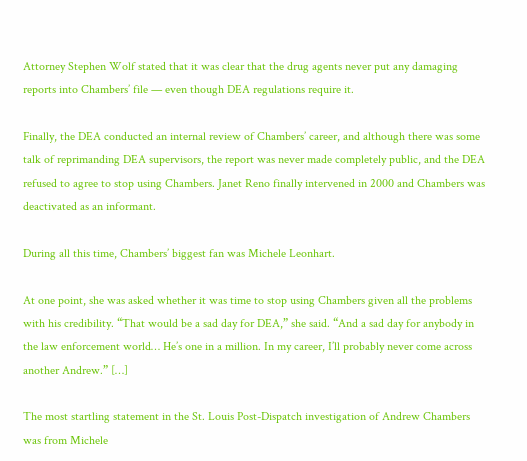Attorney Stephen Wolf stated that it was clear that the drug agents never put any damaging reports into Chambers’ file — even though DEA regulations require it.

Finally, the DEA conducted an internal review of Chambers’ career, and although there was some talk of reprimanding DEA supervisors, the report was never made completely public, and the DEA refused to agree to stop using Chambers. Janet Reno finally intervened in 2000 and Chambers was deactivated as an informant.

During all this time, Chambers’ biggest fan was Michele Leonhart.

At one point, she was asked whether it was time to stop using Chambers given all the problems with his credibility. “That would be a sad day for DEA,” she said. “And a sad day for anybody in the law enforcement world… He’s one in a million. In my career, I’ll probably never come across another Andrew.” […]

The most startling statement in the St. Louis Post-Dispatch investigation of Andrew Chambers was from Michele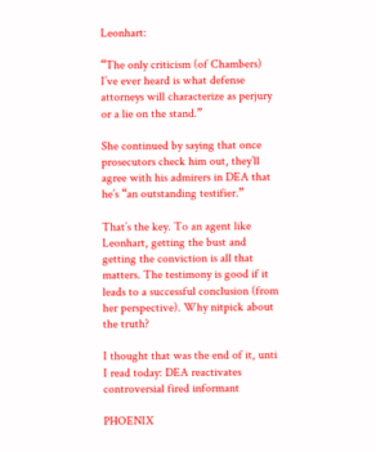Leonhart:

“The only criticism (of Chambers) I’ve ever heard is what defense attorneys will characterize as perjury or a lie on the stand.”

She continued by saying that once prosecutors check him out, they’ll agree with his admirers in DEA that he’s “an outstanding testifier.”

That’s the key. To an agent like Leonhart, getting the bust and getting the conviction is all that matters. The testimony is good if it leads to a successful conclusion (from her perspective). Why nitpick about the truth?

I thought that was the end of it, unti I read today: DEA reactivates controversial fired informant

PHOENIX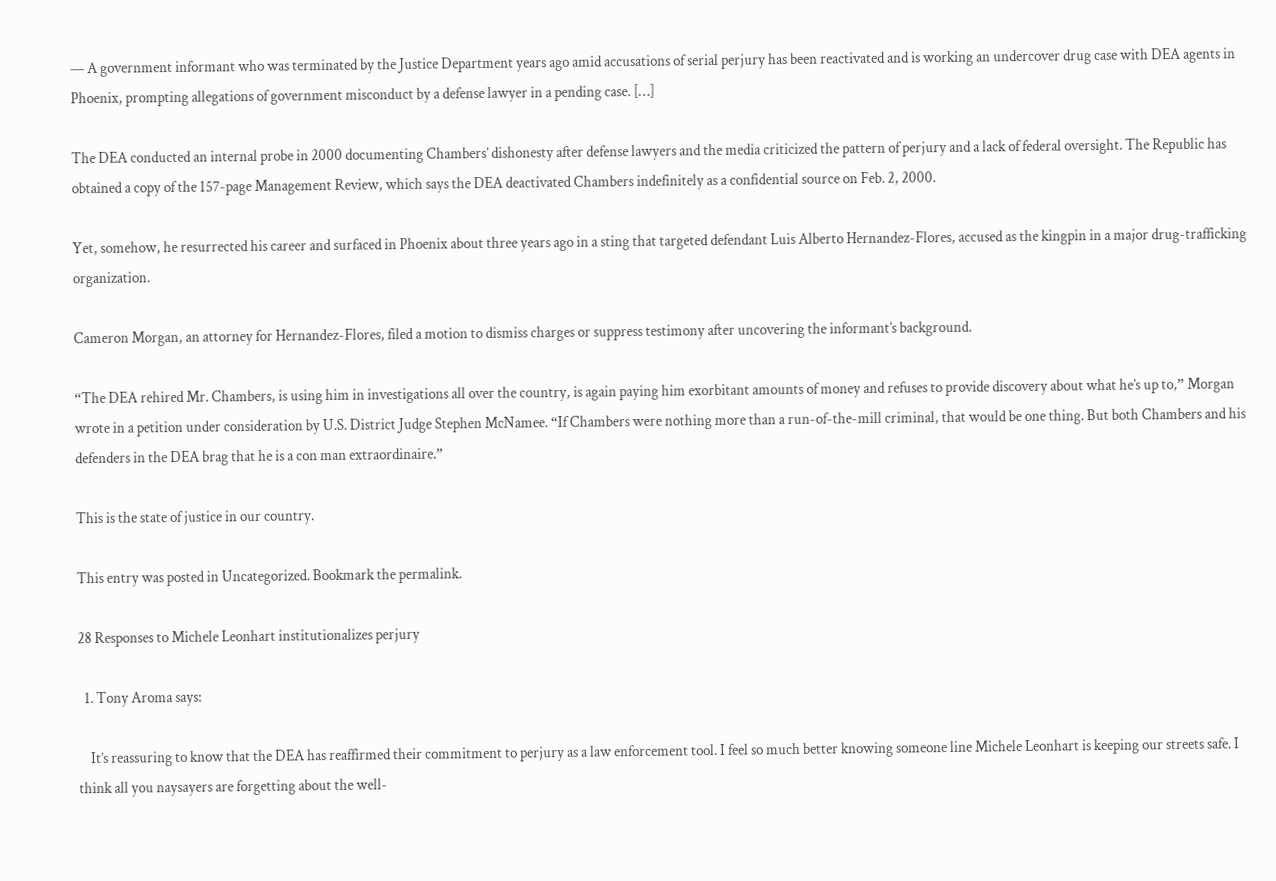— A government informant who was terminated by the Justice Department years ago amid accusations of serial perjury has been reactivated and is working an undercover drug case with DEA agents in Phoenix, prompting allegations of government misconduct by a defense lawyer in a pending case. […]

The DEA conducted an internal probe in 2000 documenting Chambers’ dishonesty after defense lawyers and the media criticized the pattern of perjury and a lack of federal oversight. The Republic has obtained a copy of the 157-page Management Review, which says the DEA deactivated Chambers indefinitely as a confidential source on Feb. 2, 2000.

Yet, somehow, he resurrected his career and surfaced in Phoenix about three years ago in a sting that targeted defendant Luis Alberto Hernandez-Flores, accused as the kingpin in a major drug-trafficking organization.

Cameron Morgan, an attorney for Hernandez-Flores, filed a motion to dismiss charges or suppress testimony after uncovering the informant’s background.

“The DEA rehired Mr. Chambers, is using him in investigations all over the country, is again paying him exorbitant amounts of money and refuses to provide discovery about what he’s up to,” Morgan wrote in a petition under consideration by U.S. District Judge Stephen McNamee. “If Chambers were nothing more than a run-of-the-mill criminal, that would be one thing. But both Chambers and his defenders in the DEA brag that he is a con man extraordinaire.”

This is the state of justice in our country.

This entry was posted in Uncategorized. Bookmark the permalink.

28 Responses to Michele Leonhart institutionalizes perjury

  1. Tony Aroma says:

    It’s reassuring to know that the DEA has reaffirmed their commitment to perjury as a law enforcement tool. I feel so much better knowing someone line Michele Leonhart is keeping our streets safe. I think all you naysayers are forgetting about the well-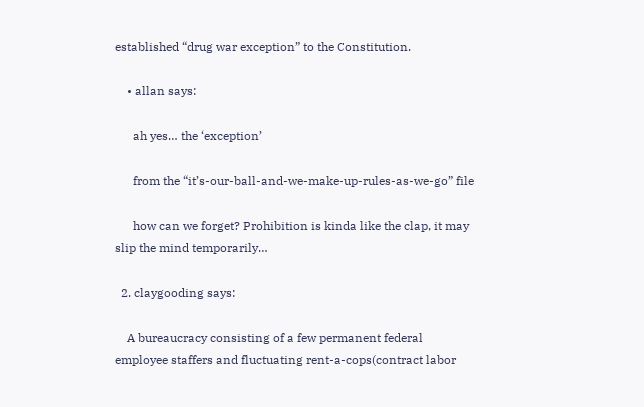established “drug war exception” to the Constitution.

    • allan says:

      ah yes… the ‘exception’

      from the “it’s-our-ball-and-we-make-up-rules-as-we-go” file

      how can we forget? Prohibition is kinda like the clap, it may slip the mind temporarily…

  2. claygooding says:

    A bureaucracy consisting of a few permanent federal employee staffers and fluctuating rent-a-cops(contract labor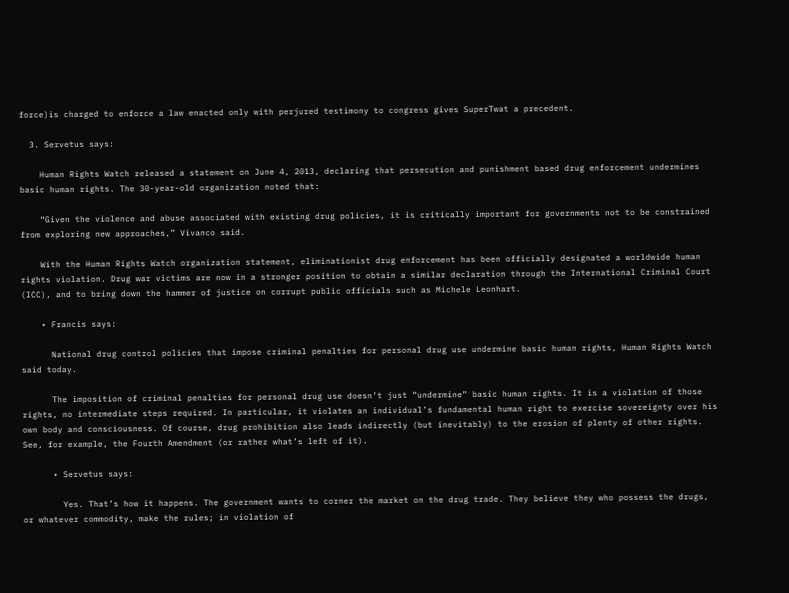force)is charged to enforce a law enacted only with perjured testimony to congress gives SuperTwat a precedent.

  3. Servetus says:

    Human Rights Watch released a statement on June 4, 2013, declaring that persecution and punishment based drug enforcement undermines basic human rights. The 30-year-old organization noted that:

    “Given the violence and abuse associated with existing drug policies, it is critically important for governments not to be constrained from exploring new approaches,” Vivanco said.

    With the Human Rights Watch organization statement, eliminationist drug enforcement has been officially designated a worldwide human rights violation. Drug war victims are now in a stronger position to obtain a similar declaration through the International Criminal Court (ICC), and to bring down the hammer of justice on corrupt public officials such as Michele Leonhart.

    • Francis says:

      National drug control policies that impose criminal penalties for personal drug use undermine basic human rights, Human Rights Watch said today.

      The imposition of criminal penalties for personal drug use doesn’t just “undermine” basic human rights. It is a violation of those rights, no intermediate steps required. In particular, it violates an individual’s fundamental human right to exercise sovereignty over his own body and consciousness. Of course, drug prohibition also leads indirectly (but inevitably) to the erosion of plenty of other rights. See, for example, the Fourth Amendment (or rather what’s left of it).

      • Servetus says:

        Yes. That’s how it happens. The government wants to corner the market on the drug trade. They believe they who possess the drugs, or whatever commodity, make the rules; in violation of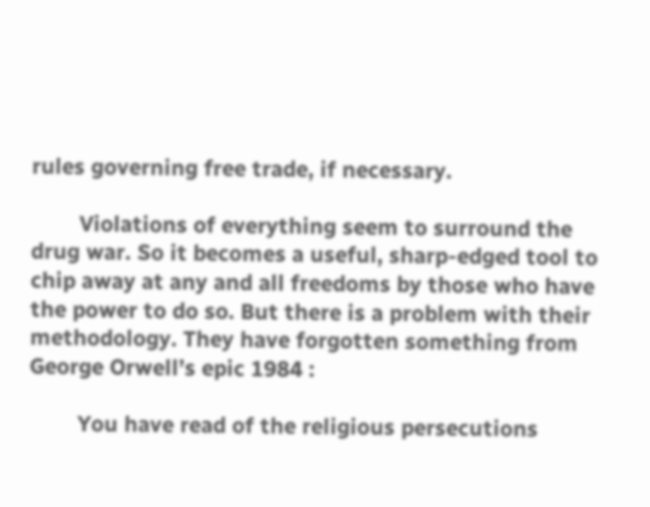rules governing free trade, if necessary.

        Violations of everything seem to surround the drug war. So it becomes a useful, sharp-edged tool to chip away at any and all freedoms by those who have the power to do so. But there is a problem with their methodology. They have forgotten something from George Orwell’s epic 1984 :

        You have read of the religious persecutions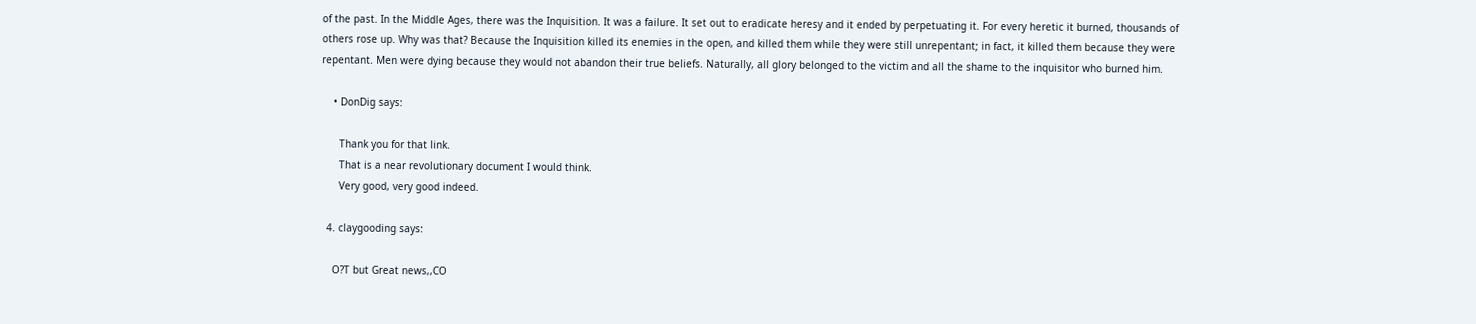of the past. In the Middle Ages, there was the Inquisition. It was a failure. It set out to eradicate heresy and it ended by perpetuating it. For every heretic it burned, thousands of others rose up. Why was that? Because the Inquisition killed its enemies in the open, and killed them while they were still unrepentant; in fact, it killed them because they were repentant. Men were dying because they would not abandon their true beliefs. Naturally, all glory belonged to the victim and all the shame to the inquisitor who burned him.

    • DonDig says:

      Thank you for that link.
      That is a near revolutionary document I would think.
      Very good, very good indeed.

  4. claygooding says:

    O?T but Great news,,CO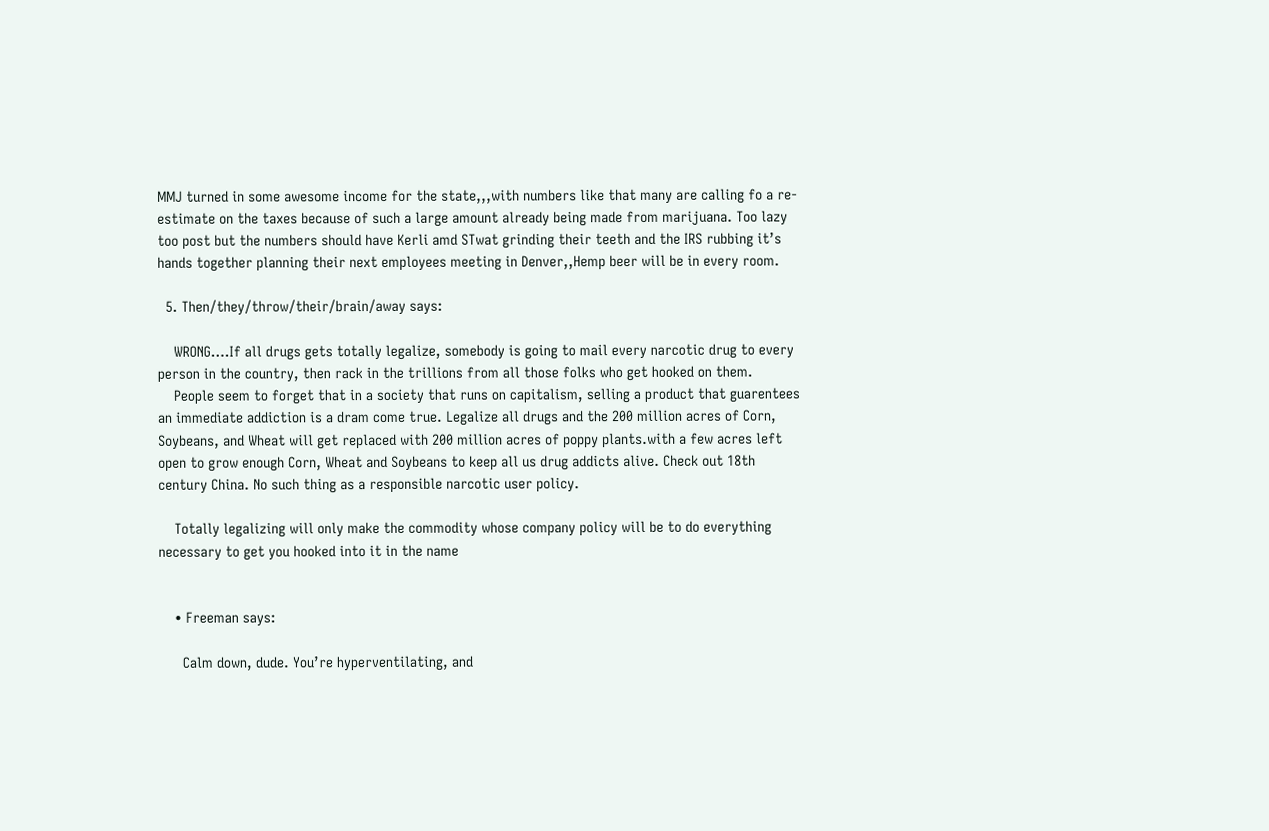MMJ turned in some awesome income for the state,,,with numbers like that many are calling fo a re-estimate on the taxes because of such a large amount already being made from marijuana. Too lazy too post but the numbers should have Kerli amd STwat grinding their teeth and the IRS rubbing it’s hands together planning their next employees meeting in Denver,,Hemp beer will be in every room.

  5. Then/they/throw/their/brain/away says:

    WRONG….If all drugs gets totally legalize, somebody is going to mail every narcotic drug to every person in the country, then rack in the trillions from all those folks who get hooked on them.
    People seem to forget that in a society that runs on capitalism, selling a product that guarentees an immediate addiction is a dram come true. Legalize all drugs and the 200 million acres of Corn, Soybeans, and Wheat will get replaced with 200 million acres of poppy plants.with a few acres left open to grow enough Corn, Wheat and Soybeans to keep all us drug addicts alive. Check out 18th century China. No such thing as a responsible narcotic user policy.

    Totally legalizing will only make the commodity whose company policy will be to do everything necessary to get you hooked into it in the name


    • Freeman says:

      Calm down, dude. You’re hyperventilating, and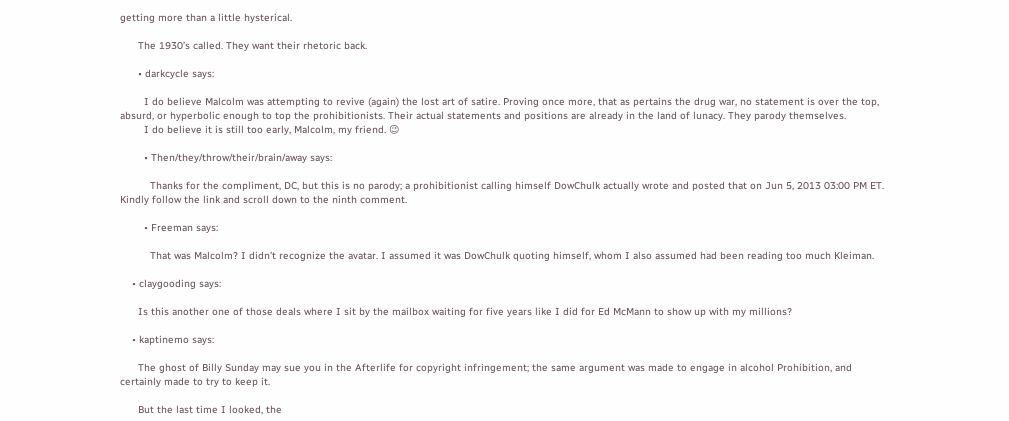getting more than a little hysterical.

      The 1930’s called. They want their rhetoric back.

      • darkcycle says:

        I do believe Malcolm was attempting to revive (again) the lost art of satire. Proving once more, that as pertains the drug war, no statement is over the top, absurd, or hyperbolic enough to top the prohibitionists. Their actual statements and positions are already in the land of lunacy. They parody themselves.
        I do believe it is still too early, Malcolm, my friend. 😉

        • Then/they/throw/their/brain/away says:

          Thanks for the compliment, DC, but this is no parody; a prohibitionist calling himself DowChulk actually wrote and posted that on Jun 5, 2013 03:00 PM ET. Kindly follow the link and scroll down to the ninth comment.

        • Freeman says:

          That was Malcolm? I didn’t recognize the avatar. I assumed it was DowChulk quoting himself, whom I also assumed had been reading too much Kleiman.

    • claygooding says:

      Is this another one of those deals where I sit by the mailbox waiting for five years like I did for Ed McMann to show up with my millions?

    • kaptinemo says:

      The ghost of Billy Sunday may sue you in the Afterlife for copyright infringement; the same argument was made to engage in alcohol Prohibition, and certainly made to try to keep it.

      But the last time I looked, the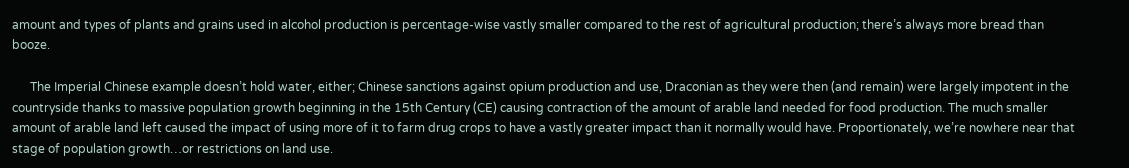amount and types of plants and grains used in alcohol production is percentage-wise vastly smaller compared to the rest of agricultural production; there’s always more bread than booze.

      The Imperial Chinese example doesn’t hold water, either; Chinese sanctions against opium production and use, Draconian as they were then (and remain) were largely impotent in the countryside thanks to massive population growth beginning in the 15th Century (CE) causing contraction of the amount of arable land needed for food production. The much smaller amount of arable land left caused the impact of using more of it to farm drug crops to have a vastly greater impact than it normally would have. Proportionately, we’re nowhere near that stage of population growth…or restrictions on land use.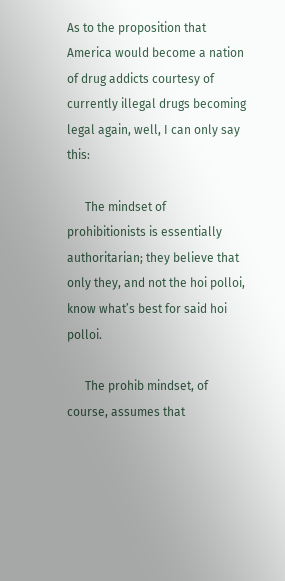As to the proposition that America would become a nation of drug addicts courtesy of currently illegal drugs becoming legal again, well, I can only say this:

      The mindset of prohibitionists is essentially authoritarian; they believe that only they, and not the hoi polloi, know what’s best for said hoi polloi.

      The prohib mindset, of course, assumes that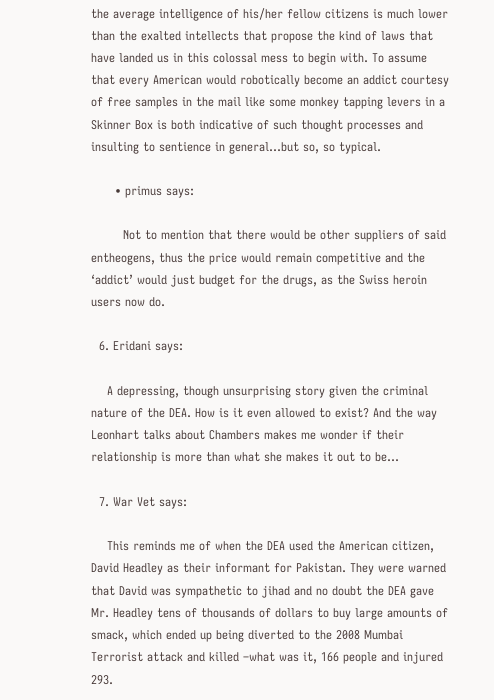the average intelligence of his/her fellow citizens is much lower than the exalted intellects that propose the kind of laws that have landed us in this colossal mess to begin with. To assume that every American would robotically become an addict courtesy of free samples in the mail like some monkey tapping levers in a Skinner Box is both indicative of such thought processes and insulting to sentience in general…but so, so typical.

      • primus says:

        Not to mention that there would be other suppliers of said entheogens, thus the price would remain competitive and the ‘addict’ would just budget for the drugs, as the Swiss heroin users now do.

  6. Eridani says:

    A depressing, though unsurprising story given the criminal nature of the DEA. How is it even allowed to exist? And the way Leonhart talks about Chambers makes me wonder if their relationship is more than what she makes it out to be…

  7. War Vet says:

    This reminds me of when the DEA used the American citizen, David Headley as their informant for Pakistan. They were warned that David was sympathetic to jihad and no doubt the DEA gave Mr. Headley tens of thousands of dollars to buy large amounts of smack, which ended up being diverted to the 2008 Mumbai Terrorist attack and killed –what was it, 166 people and injured 293.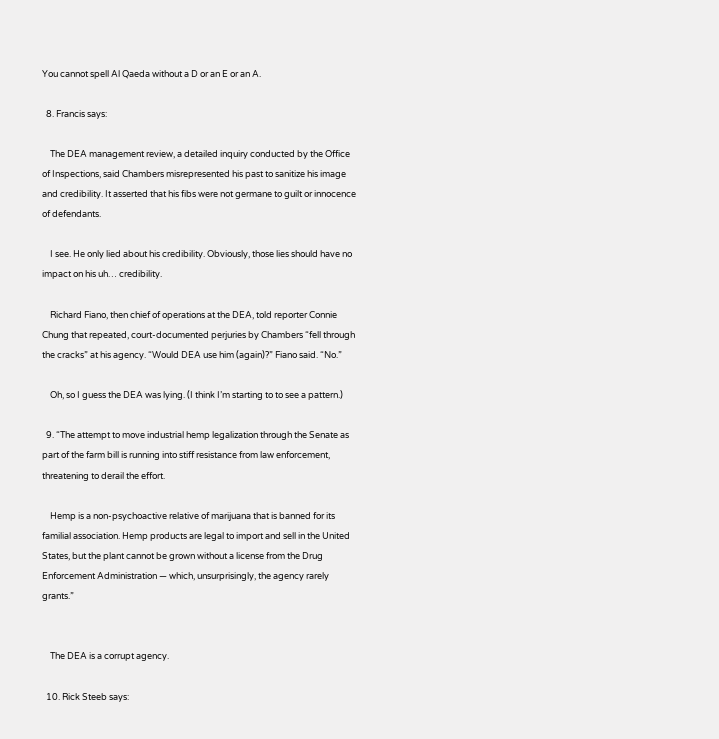You cannot spell Al Qaeda without a D or an E or an A.

  8. Francis says:

    The DEA management review, a detailed inquiry conducted by the Office of Inspections, said Chambers misrepresented his past to sanitize his image and credibility. It asserted that his fibs were not germane to guilt or innocence of defendants.

    I see. He only lied about his credibility. Obviously, those lies should have no impact on his uh… credibility.

    Richard Fiano, then chief of operations at the DEA, told reporter Connie Chung that repeated, court-documented perjuries by Chambers “fell through the cracks” at his agency. “Would DEA use him (again)?” Fiano said. “No.”

    Oh, so I guess the DEA was lying. (I think I’m starting to to see a pattern.)

  9. “The attempt to move industrial hemp legalization through the Senate as part of the farm bill is running into stiff resistance from law enforcement, threatening to derail the effort.

    Hemp is a non-psychoactive relative of marijuana that is banned for its familial association. Hemp products are legal to import and sell in the United States, but the plant cannot be grown without a license from the Drug Enforcement Administration — which, unsurprisingly, the agency rarely grants.”


    The DEA is a corrupt agency.

  10. Rick Steeb says: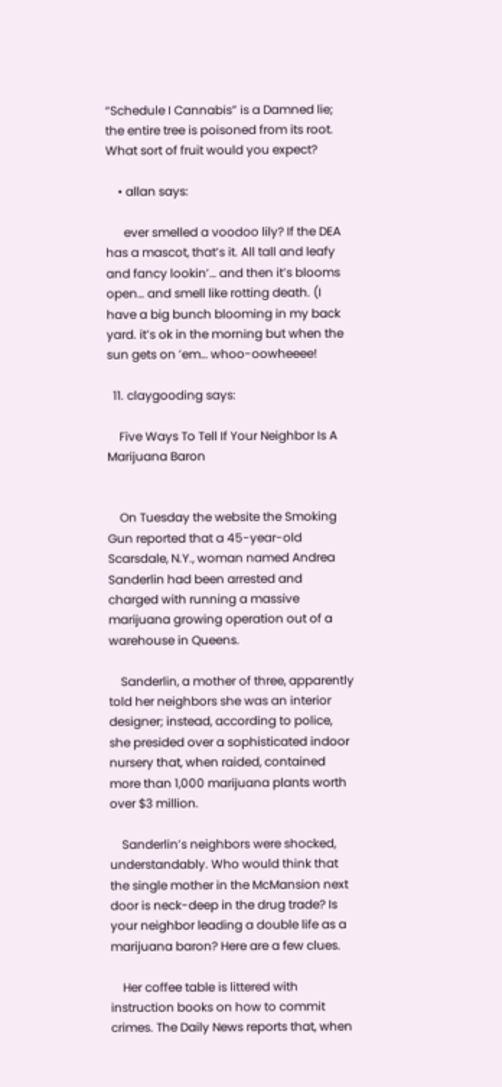“Schedule I Cannabis” is a Damned lie; the entire tree is poisoned from its root. What sort of fruit would you expect?

    • allan says:

      ever smelled a voodoo lily? If the DEA has a mascot, that’s it. All tall and leafy and fancy lookin’… and then it’s blooms open… and smell like rotting death. (I have a big bunch blooming in my back yard. it’s ok in the morning but when the sun gets on ’em… whoo-oowheeee!

  11. claygooding says:

    Five Ways To Tell If Your Neighbor Is A Marijuana Baron


    On Tuesday the website the Smoking Gun reported that a 45-year-old Scarsdale, N.Y., woman named Andrea Sanderlin had been arrested and charged with running a massive marijuana growing operation out of a warehouse in Queens.

    Sanderlin, a mother of three, apparently told her neighbors she was an interior designer; instead, according to police, she presided over a sophisticated indoor nursery that, when raided, contained more than 1,000 marijuana plants worth over $3 million.

    Sanderlin’s neighbors were shocked, understandably. Who would think that the single mother in the McMansion next door is neck-deep in the drug trade? Is your neighbor leading a double life as a marijuana baron? Here are a few clues.

    Her coffee table is littered with instruction books on how to commit crimes. The Daily News reports that, when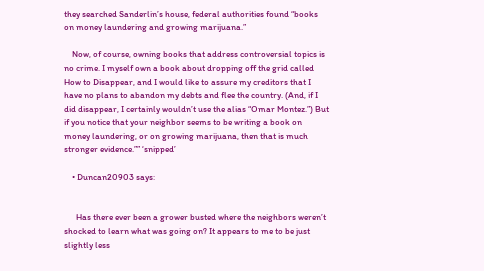they searched Sanderlin’s house, federal authorities found “books on money laundering and growing marijuana.”

    Now, of course, owning books that address controversial topics is no crime. I myself own a book about dropping off the grid called How to Disappear, and I would like to assure my creditors that I have no plans to abandon my debts and flee the country. (And, if I did disappear, I certainly wouldn’t use the alias “Omar Montez.”) But if you notice that your neighbor seems to be writing a book on money laundering, or on growing marijuana, then that is much stronger evidence.”” ‘snipped’

    • Duncan20903 says:


      Has there ever been a grower busted where the neighbors weren’t shocked to learn what was going on? It appears to me to be just slightly less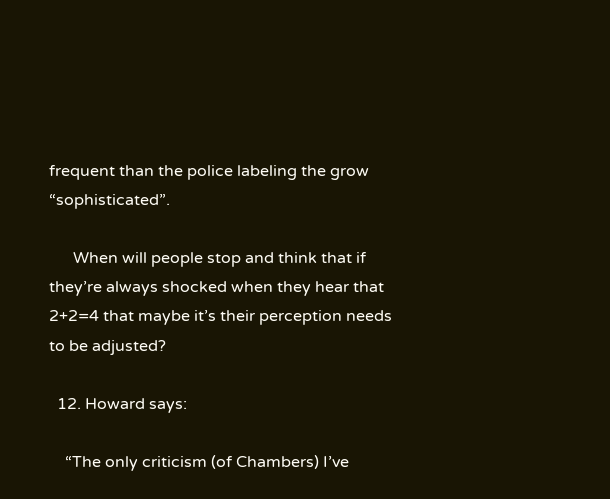frequent than the police labeling the grow “sophisticated”.

      When will people stop and think that if they’re always shocked when they hear that 2+2=4 that maybe it’s their perception needs to be adjusted?

  12. Howard says:

    “The only criticism (of Chambers) I’ve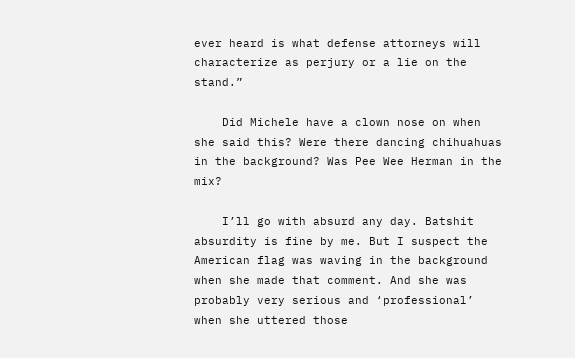ever heard is what defense attorneys will characterize as perjury or a lie on the stand.”

    Did Michele have a clown nose on when she said this? Were there dancing chihuahuas in the background? Was Pee Wee Herman in the mix?

    I’ll go with absurd any day. Batshit absurdity is fine by me. But I suspect the American flag was waving in the background when she made that comment. And she was probably very serious and ‘professional’ when she uttered those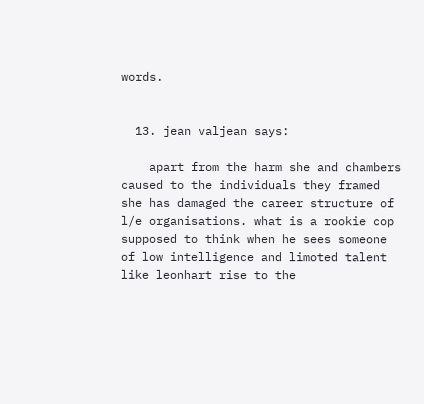words.


  13. jean valjean says:

    apart from the harm she and chambers caused to the individuals they framed she has damaged the career structure of l/e organisations. what is a rookie cop supposed to think when he sees someone of low intelligence and limoted talent like leonhart rise to the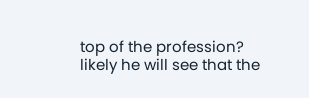top of the profession? likely he will see that the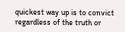quickest way up is to convict regardless of the truth or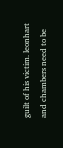guilt of his victim. leonhart and chambers need to be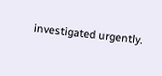investigated urgently.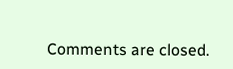Comments are closed.